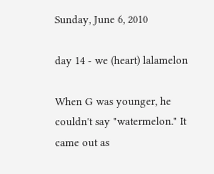Sunday, June 6, 2010

day 14 - we (heart) lalamelon

When G was younger, he couldn't say "watermelon." It came out as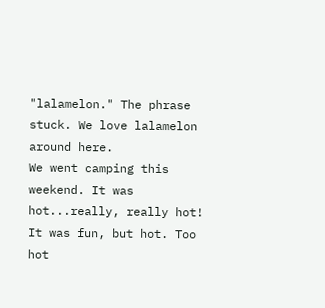"lalamelon." The phrase stuck. We love lalamelon around here.
We went camping this weekend. It was hot...really, really hot! It was fun, but hot. Too hot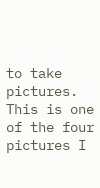to take pictures. This is one of the four pictures I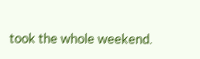took the whole weekend.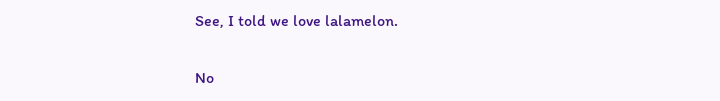See, I told we love lalamelon.

No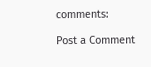comments:

Post a Comment